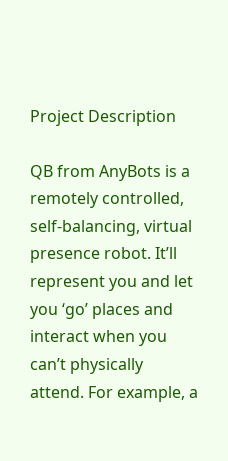Project Description

QB from AnyBots is a remotely controlled, self-balancing, virtual presence robot. It’ll represent you and let you ‘go’ places and interact when you can’t physically attend. For example, a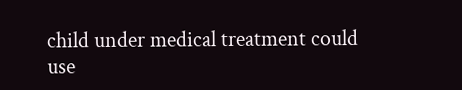child under medical treatment could use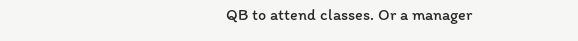QB to attend classes. Or a manager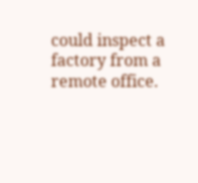could inspect a factory from a remote office.